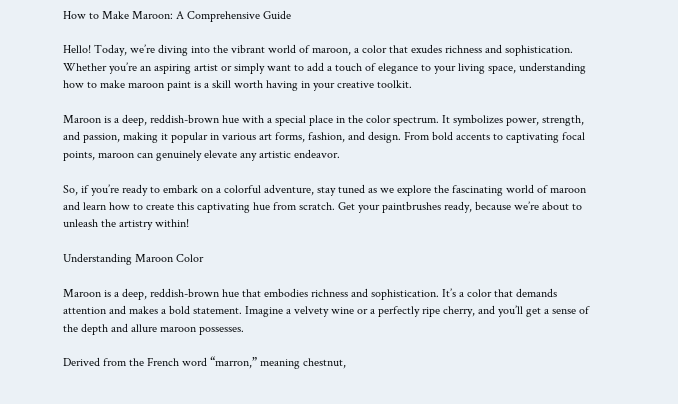How to Make Maroon: A Comprehensive Guide

Hello! Today, we’re diving into the vibrant world of maroon, a color that exudes richness and sophistication. Whether you’re an aspiring artist or simply want to add a touch of elegance to your living space, understanding how to make maroon paint is a skill worth having in your creative toolkit.

Maroon is a deep, reddish-brown hue with a special place in the color spectrum. It symbolizes power, strength, and passion, making it popular in various art forms, fashion, and design. From bold accents to captivating focal points, maroon can genuinely elevate any artistic endeavor.

So, if you’re ready to embark on a colorful adventure, stay tuned as we explore the fascinating world of maroon and learn how to create this captivating hue from scratch. Get your paintbrushes ready, because we’re about to unleash the artistry within!

Understanding Maroon Color

Maroon is a deep, reddish-brown hue that embodies richness and sophistication. It’s a color that demands attention and makes a bold statement. Imagine a velvety wine or a perfectly ripe cherry, and you’ll get a sense of the depth and allure maroon possesses.

Derived from the French word “marron,” meaning chestnut,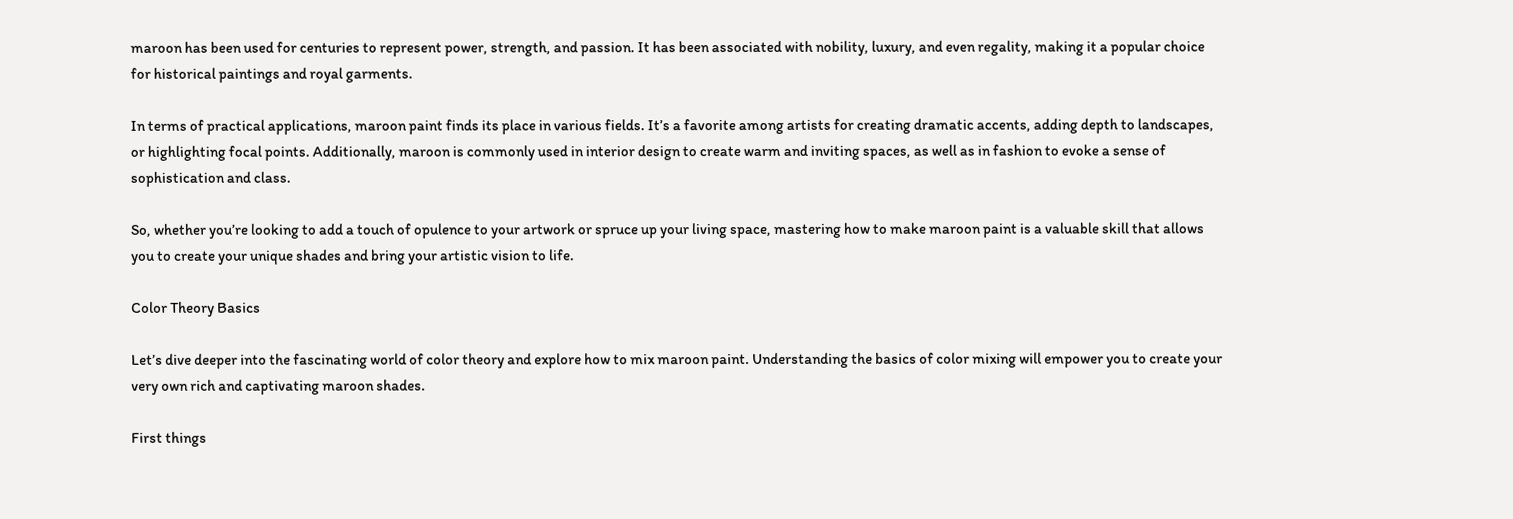maroon has been used for centuries to represent power, strength, and passion. It has been associated with nobility, luxury, and even regality, making it a popular choice for historical paintings and royal garments.

In terms of practical applications, maroon paint finds its place in various fields. It’s a favorite among artists for creating dramatic accents, adding depth to landscapes, or highlighting focal points. Additionally, maroon is commonly used in interior design to create warm and inviting spaces, as well as in fashion to evoke a sense of sophistication and class.

So, whether you’re looking to add a touch of opulence to your artwork or spruce up your living space, mastering how to make maroon paint is a valuable skill that allows you to create your unique shades and bring your artistic vision to life.

Color Theory Basics

Let’s dive deeper into the fascinating world of color theory and explore how to mix maroon paint. Understanding the basics of color mixing will empower you to create your very own rich and captivating maroon shades.

First things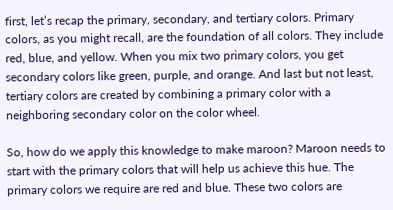first, let’s recap the primary, secondary, and tertiary colors. Primary colors, as you might recall, are the foundation of all colors. They include red, blue, and yellow. When you mix two primary colors, you get secondary colors like green, purple, and orange. And last but not least, tertiary colors are created by combining a primary color with a neighboring secondary color on the color wheel.

So, how do we apply this knowledge to make maroon? Maroon needs to start with the primary colors that will help us achieve this hue. The primary colors we require are red and blue. These two colors are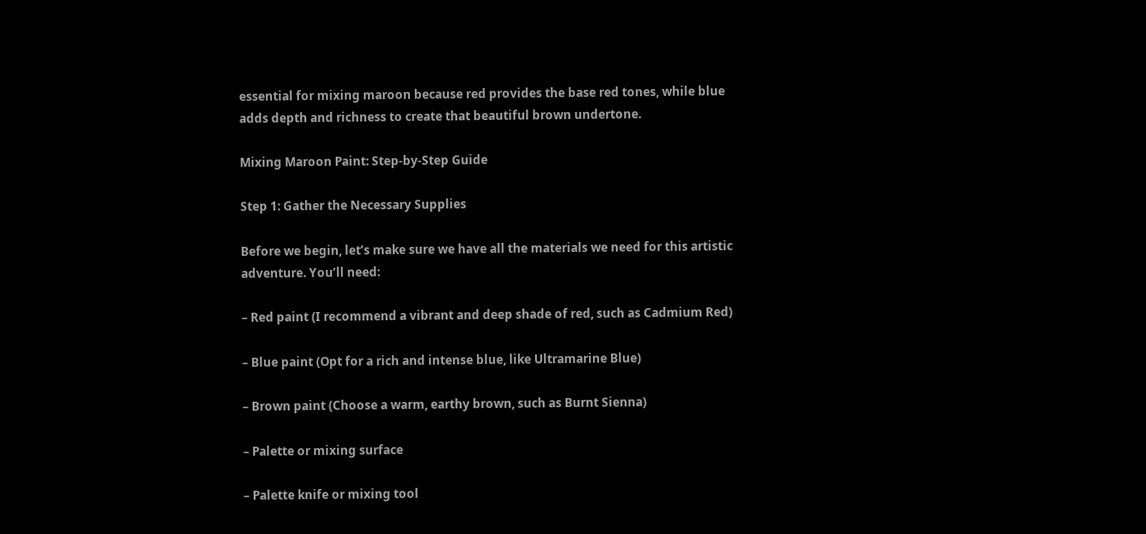essential for mixing maroon because red provides the base red tones, while blue adds depth and richness to create that beautiful brown undertone.

Mixing Maroon Paint: Step-by-Step Guide

Step 1: Gather the Necessary Supplies

Before we begin, let’s make sure we have all the materials we need for this artistic adventure. You’ll need:

– Red paint (I recommend a vibrant and deep shade of red, such as Cadmium Red)

– Blue paint (Opt for a rich and intense blue, like Ultramarine Blue)

– Brown paint (Choose a warm, earthy brown, such as Burnt Sienna)

– Palette or mixing surface

– Palette knife or mixing tool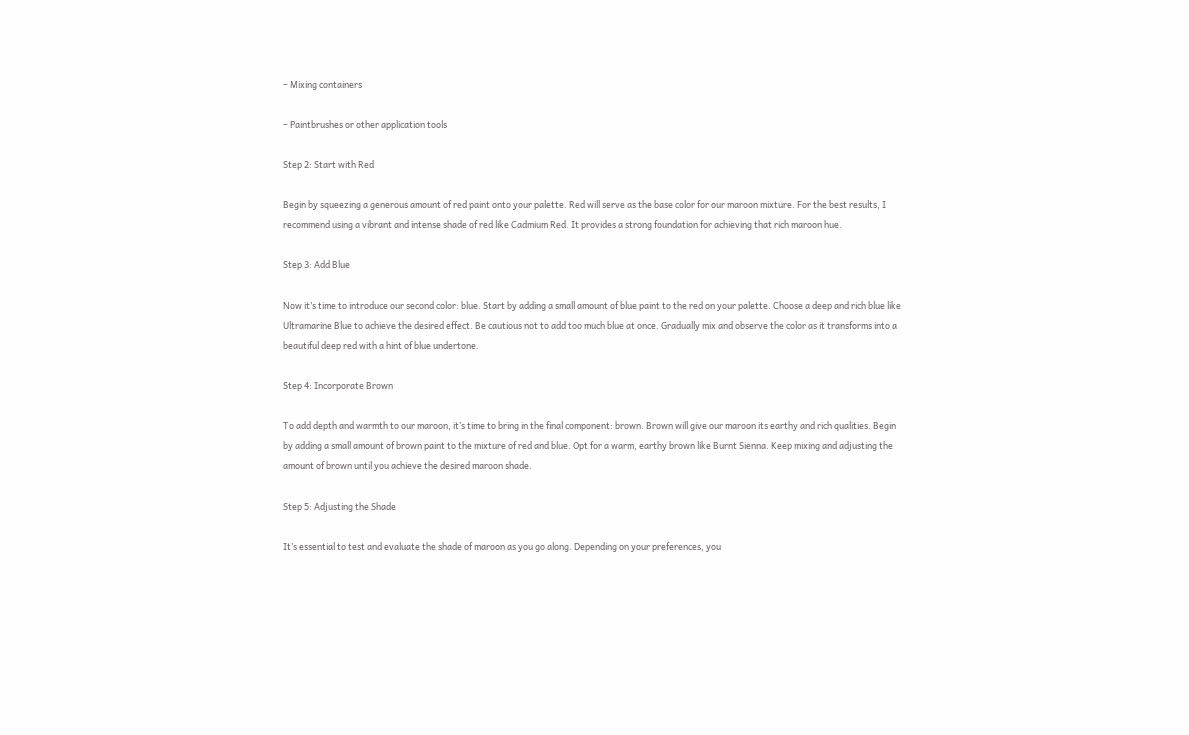– Mixing containers

– Paintbrushes or other application tools

Step 2: Start with Red

Begin by squeezing a generous amount of red paint onto your palette. Red will serve as the base color for our maroon mixture. For the best results, I recommend using a vibrant and intense shade of red like Cadmium Red. It provides a strong foundation for achieving that rich maroon hue.

Step 3: Add Blue

Now it’s time to introduce our second color: blue. Start by adding a small amount of blue paint to the red on your palette. Choose a deep and rich blue like Ultramarine Blue to achieve the desired effect. Be cautious not to add too much blue at once. Gradually mix and observe the color as it transforms into a beautiful deep red with a hint of blue undertone.

Step 4: Incorporate Brown

To add depth and warmth to our maroon, it’s time to bring in the final component: brown. Brown will give our maroon its earthy and rich qualities. Begin by adding a small amount of brown paint to the mixture of red and blue. Opt for a warm, earthy brown like Burnt Sienna. Keep mixing and adjusting the amount of brown until you achieve the desired maroon shade.

Step 5: Adjusting the Shade

It’s essential to test and evaluate the shade of maroon as you go along. Depending on your preferences, you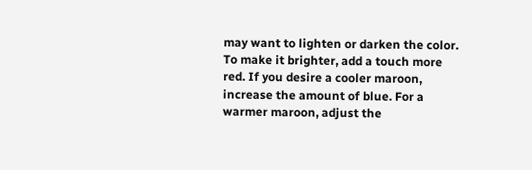may want to lighten or darken the color. To make it brighter, add a touch more red. If you desire a cooler maroon, increase the amount of blue. For a warmer maroon, adjust the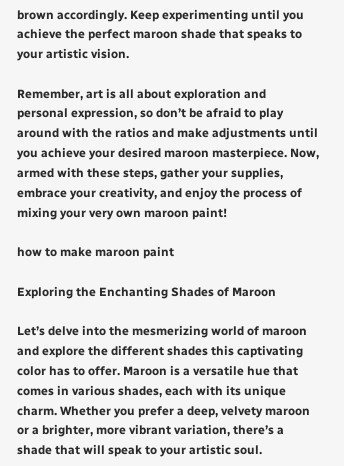brown accordingly. Keep experimenting until you achieve the perfect maroon shade that speaks to your artistic vision.

Remember, art is all about exploration and personal expression, so don’t be afraid to play around with the ratios and make adjustments until you achieve your desired maroon masterpiece. Now, armed with these steps, gather your supplies, embrace your creativity, and enjoy the process of mixing your very own maroon paint!

how to make maroon paint

Exploring the Enchanting Shades of Maroon

Let’s delve into the mesmerizing world of maroon and explore the different shades this captivating color has to offer. Maroon is a versatile hue that comes in various shades, each with its unique charm. Whether you prefer a deep, velvety maroon or a brighter, more vibrant variation, there’s a shade that will speak to your artistic soul.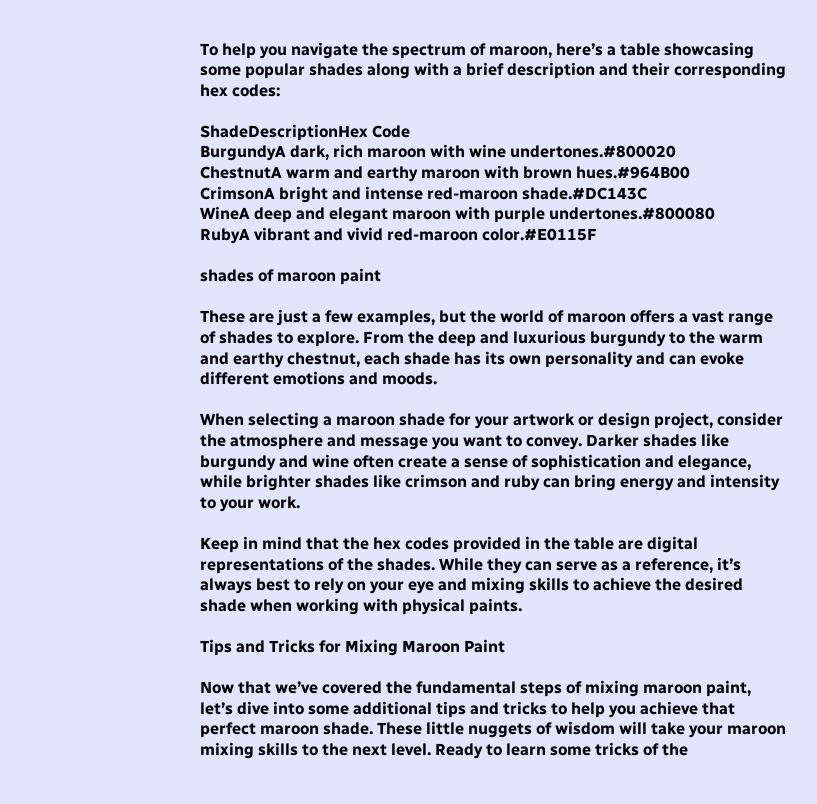To help you navigate the spectrum of maroon, here’s a table showcasing some popular shades along with a brief description and their corresponding hex codes:

ShadeDescriptionHex Code
BurgundyA dark, rich maroon with wine undertones.#800020
ChestnutA warm and earthy maroon with brown hues.#964B00
CrimsonA bright and intense red-maroon shade.#DC143C
WineA deep and elegant maroon with purple undertones.#800080
RubyA vibrant and vivid red-maroon color.#E0115F

shades of maroon paint

These are just a few examples, but the world of maroon offers a vast range of shades to explore. From the deep and luxurious burgundy to the warm and earthy chestnut, each shade has its own personality and can evoke different emotions and moods.

When selecting a maroon shade for your artwork or design project, consider the atmosphere and message you want to convey. Darker shades like burgundy and wine often create a sense of sophistication and elegance, while brighter shades like crimson and ruby can bring energy and intensity to your work.

Keep in mind that the hex codes provided in the table are digital representations of the shades. While they can serve as a reference, it’s always best to rely on your eye and mixing skills to achieve the desired shade when working with physical paints.

Tips and Tricks for Mixing Maroon Paint

Now that we’ve covered the fundamental steps of mixing maroon paint, let’s dive into some additional tips and tricks to help you achieve that perfect maroon shade. These little nuggets of wisdom will take your maroon mixing skills to the next level. Ready to learn some tricks of the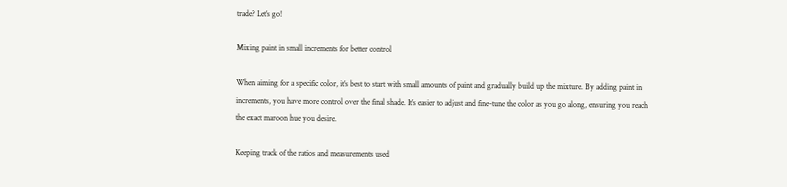trade? Let’s go!

Mixing paint in small increments for better control

When aiming for a specific color, it’s best to start with small amounts of paint and gradually build up the mixture. By adding paint in increments, you have more control over the final shade. It’s easier to adjust and fine-tune the color as you go along, ensuring you reach the exact maroon hue you desire.

Keeping track of the ratios and measurements used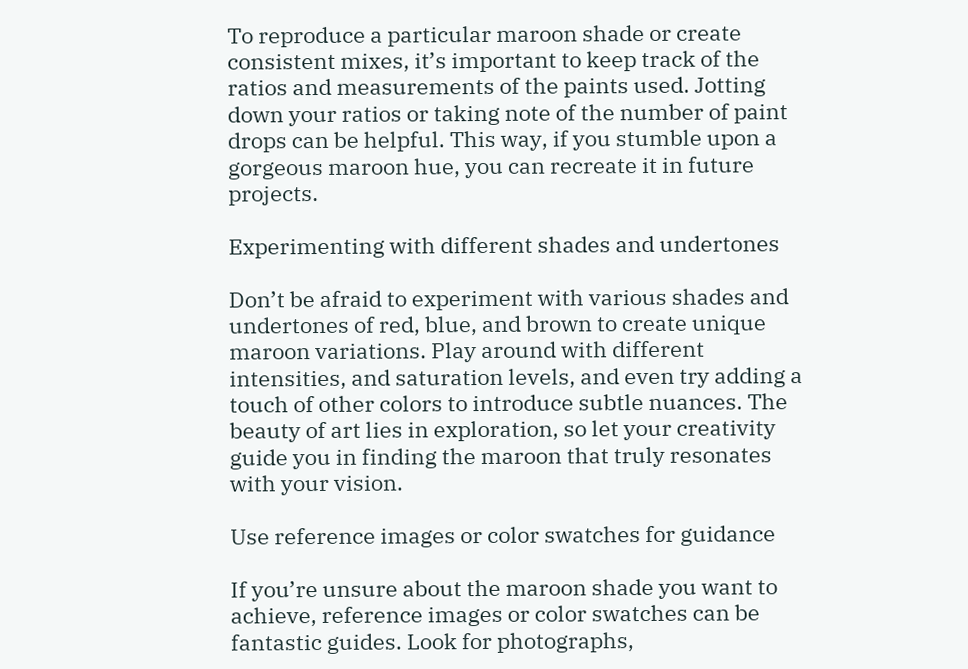To reproduce a particular maroon shade or create consistent mixes, it’s important to keep track of the ratios and measurements of the paints used. Jotting down your ratios or taking note of the number of paint drops can be helpful. This way, if you stumble upon a gorgeous maroon hue, you can recreate it in future projects.

Experimenting with different shades and undertones

Don’t be afraid to experiment with various shades and undertones of red, blue, and brown to create unique maroon variations. Play around with different intensities, and saturation levels, and even try adding a touch of other colors to introduce subtle nuances. The beauty of art lies in exploration, so let your creativity guide you in finding the maroon that truly resonates with your vision.

Use reference images or color swatches for guidance

If you’re unsure about the maroon shade you want to achieve, reference images or color swatches can be fantastic guides. Look for photographs,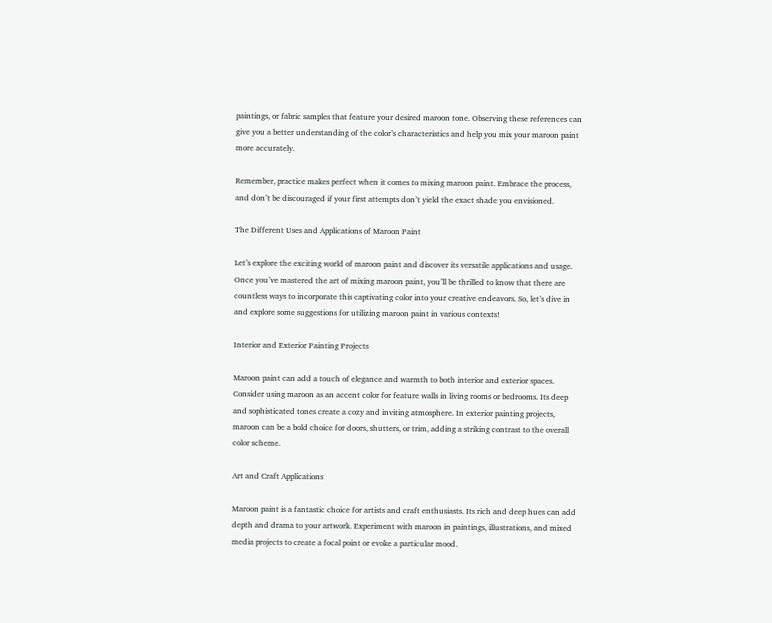paintings, or fabric samples that feature your desired maroon tone. Observing these references can give you a better understanding of the color’s characteristics and help you mix your maroon paint more accurately.

Remember, practice makes perfect when it comes to mixing maroon paint. Embrace the process, and don’t be discouraged if your first attempts don’t yield the exact shade you envisioned.

The Different Uses and Applications of Maroon Paint

Let’s explore the exciting world of maroon paint and discover its versatile applications and usage. Once you’ve mastered the art of mixing maroon paint, you’ll be thrilled to know that there are countless ways to incorporate this captivating color into your creative endeavors. So, let’s dive in and explore some suggestions for utilizing maroon paint in various contexts!

Interior and Exterior Painting Projects

Maroon paint can add a touch of elegance and warmth to both interior and exterior spaces. Consider using maroon as an accent color for feature walls in living rooms or bedrooms. Its deep and sophisticated tones create a cozy and inviting atmosphere. In exterior painting projects, maroon can be a bold choice for doors, shutters, or trim, adding a striking contrast to the overall color scheme.

Art and Craft Applications

Maroon paint is a fantastic choice for artists and craft enthusiasts. Its rich and deep hues can add depth and drama to your artwork. Experiment with maroon in paintings, illustrations, and mixed media projects to create a focal point or evoke a particular mood.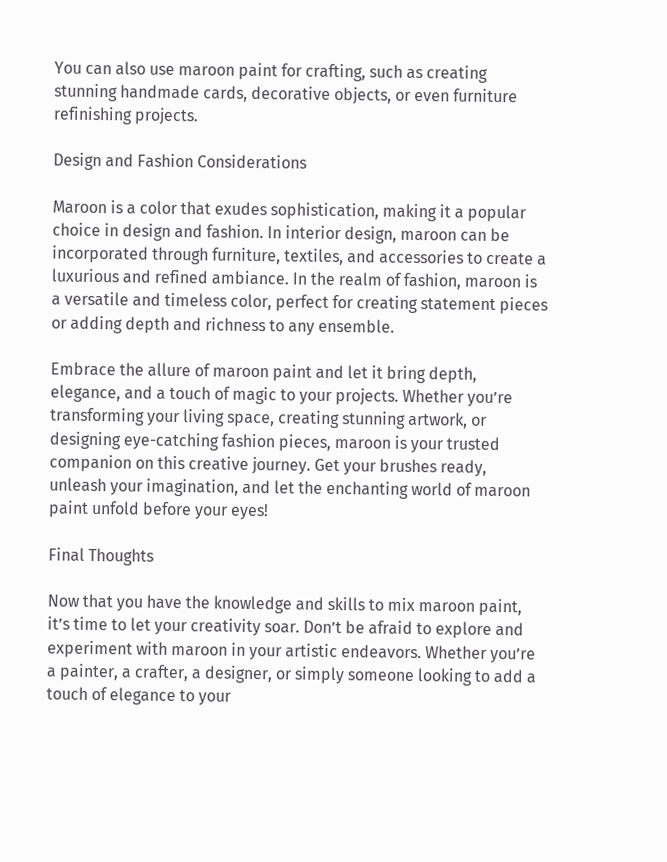You can also use maroon paint for crafting, such as creating stunning handmade cards, decorative objects, or even furniture refinishing projects.

Design and Fashion Considerations

Maroon is a color that exudes sophistication, making it a popular choice in design and fashion. In interior design, maroon can be incorporated through furniture, textiles, and accessories to create a luxurious and refined ambiance. In the realm of fashion, maroon is a versatile and timeless color, perfect for creating statement pieces or adding depth and richness to any ensemble.

Embrace the allure of maroon paint and let it bring depth, elegance, and a touch of magic to your projects. Whether you’re transforming your living space, creating stunning artwork, or designing eye-catching fashion pieces, maroon is your trusted companion on this creative journey. Get your brushes ready, unleash your imagination, and let the enchanting world of maroon paint unfold before your eyes!

Final Thoughts

Now that you have the knowledge and skills to mix maroon paint, it’s time to let your creativity soar. Don’t be afraid to explore and experiment with maroon in your artistic endeavors. Whether you’re a painter, a crafter, a designer, or simply someone looking to add a touch of elegance to your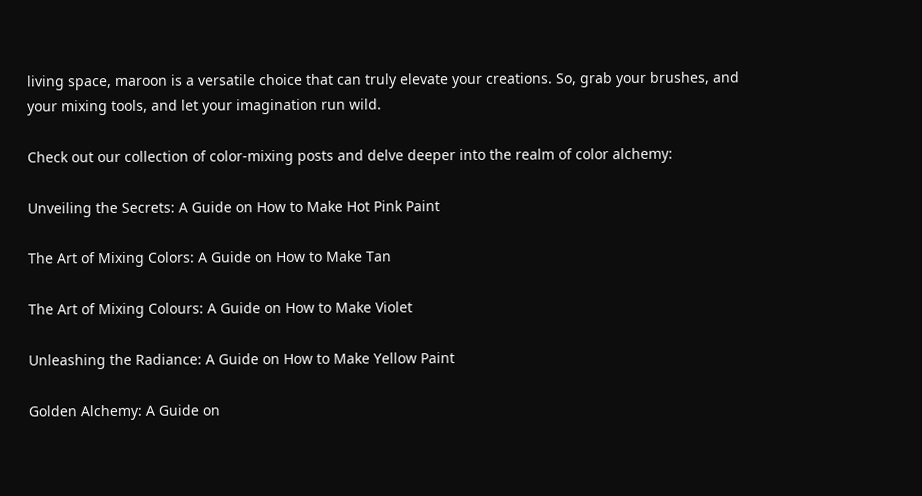living space, maroon is a versatile choice that can truly elevate your creations. So, grab your brushes, and your mixing tools, and let your imagination run wild.

Check out our collection of color-mixing posts and delve deeper into the realm of color alchemy:

Unveiling the Secrets: A Guide on How to Make Hot Pink Paint

The Art of Mixing Colors: A Guide on How to Make Tan

The Art of Mixing Colours: A Guide on How to Make Violet

Unleashing the Radiance: A Guide on How to Make Yellow Paint

Golden Alchemy: A Guide on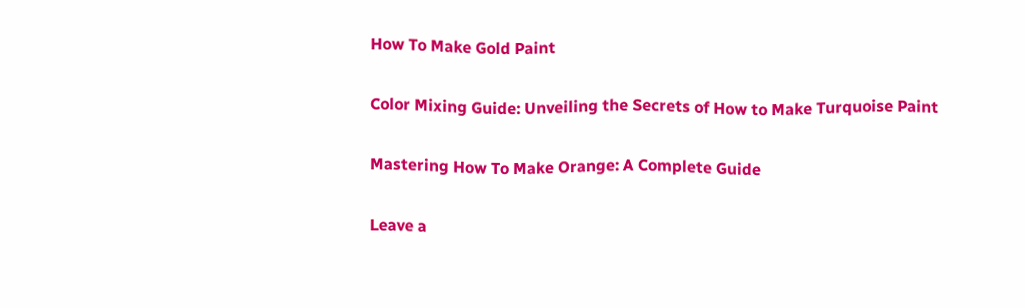How To Make Gold Paint

Color Mixing Guide: Unveiling the Secrets of How to Make Turquoise Paint

Mastering How To Make Orange: A Complete Guide

Leave a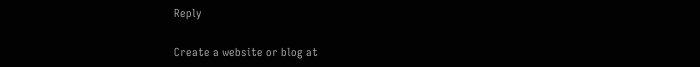Reply

Create a website or blog at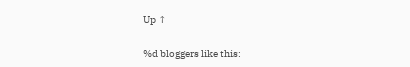Up ↑

%d bloggers like this: